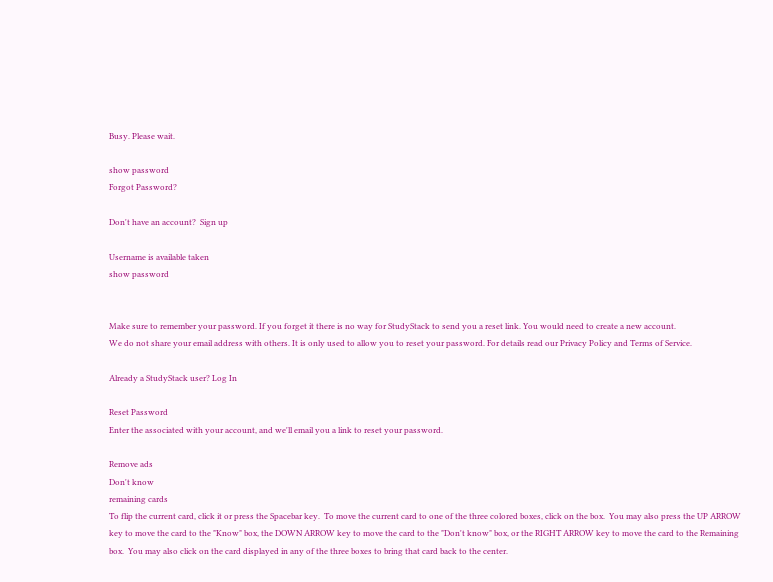Busy. Please wait.

show password
Forgot Password?

Don't have an account?  Sign up

Username is available taken
show password


Make sure to remember your password. If you forget it there is no way for StudyStack to send you a reset link. You would need to create a new account.
We do not share your email address with others. It is only used to allow you to reset your password. For details read our Privacy Policy and Terms of Service.

Already a StudyStack user? Log In

Reset Password
Enter the associated with your account, and we'll email you a link to reset your password.

Remove ads
Don't know
remaining cards
To flip the current card, click it or press the Spacebar key.  To move the current card to one of the three colored boxes, click on the box.  You may also press the UP ARROW key to move the card to the "Know" box, the DOWN ARROW key to move the card to the "Don't know" box, or the RIGHT ARROW key to move the card to the Remaining box.  You may also click on the card displayed in any of the three boxes to bring that card back to the center.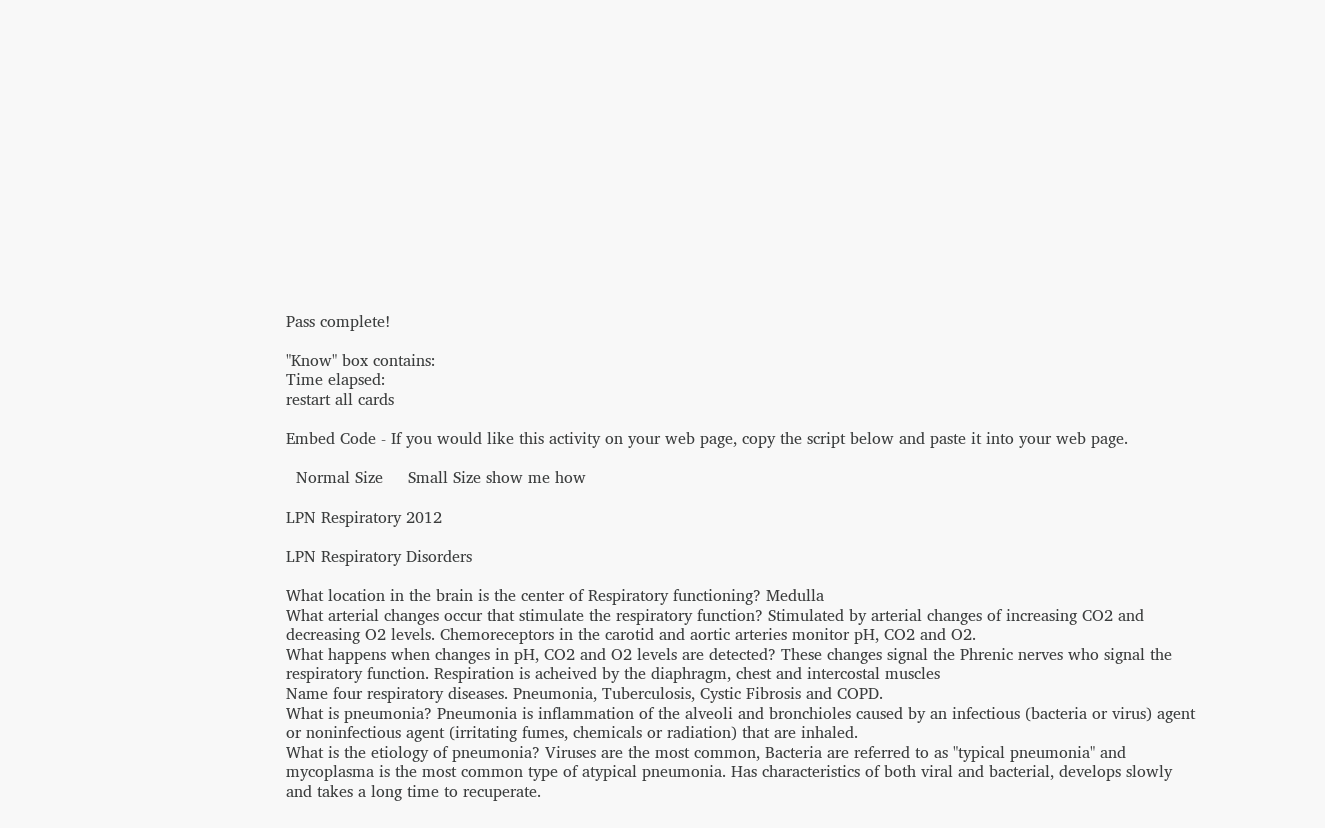Pass complete!

"Know" box contains:
Time elapsed:
restart all cards

Embed Code - If you would like this activity on your web page, copy the script below and paste it into your web page.

  Normal Size     Small Size show me how

LPN Respiratory 2012

LPN Respiratory Disorders

What location in the brain is the center of Respiratory functioning? Medulla
What arterial changes occur that stimulate the respiratory function? Stimulated by arterial changes of increasing CO2 and decreasing O2 levels. Chemoreceptors in the carotid and aortic arteries monitor pH, CO2 and O2.
What happens when changes in pH, CO2 and O2 levels are detected? These changes signal the Phrenic nerves who signal the respiratory function. Respiration is acheived by the diaphragm, chest and intercostal muscles
Name four respiratory diseases. Pneumonia, Tuberculosis, Cystic Fibrosis and COPD.
What is pneumonia? Pneumonia is inflammation of the alveoli and bronchioles caused by an infectious (bacteria or virus) agent or noninfectious agent (irritating fumes, chemicals or radiation) that are inhaled.
What is the etiology of pneumonia? Viruses are the most common, Bacteria are referred to as "typical pneumonia" and mycoplasma is the most common type of atypical pneumonia. Has characteristics of both viral and bacterial, develops slowly and takes a long time to recuperate.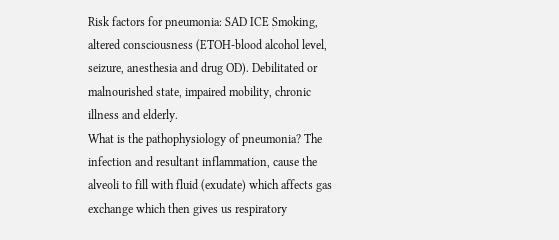Risk factors for pneumonia: SAD ICE Smoking, altered consciousness (ETOH-blood alcohol level, seizure, anesthesia and drug OD). Debilitated or malnourished state, impaired mobility, chronic illness and elderly.
What is the pathophysiology of pneumonia? The infection and resultant inflammation, cause the alveoli to fill with fluid (exudate) which affects gas exchange which then gives us respiratory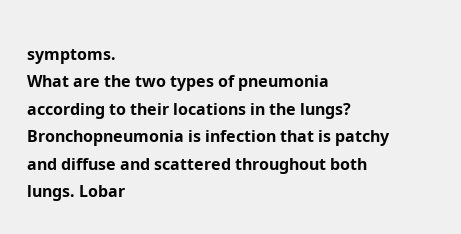symptoms.
What are the two types of pneumonia according to their locations in the lungs? Bronchopneumonia is infection that is patchy and diffuse and scattered throughout both lungs. Lobar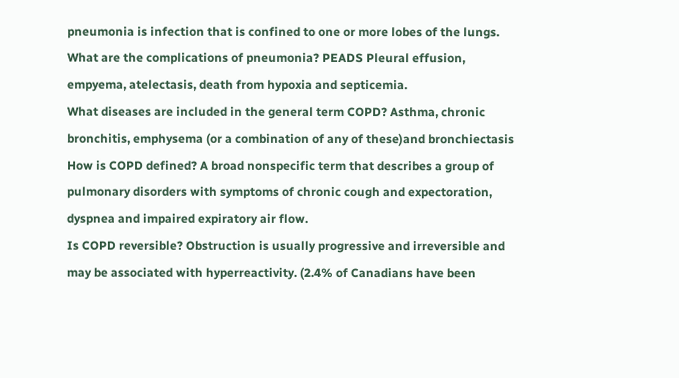pneumonia is infection that is confined to one or more lobes of the lungs.
What are the complications of pneumonia? PEADS Pleural effusion, empyema, atelectasis, death from hypoxia and septicemia.
What diseases are included in the general term COPD? Asthma, chronic bronchitis, emphysema (or a combination of any of these)and bronchiectasis
How is COPD defined? A broad nonspecific term that describes a group of pulmonary disorders with symptoms of chronic cough and expectoration, dyspnea and impaired expiratory air flow.
Is COPD reversible? Obstruction is usually progressive and irreversible and may be associated with hyperreactivity. (2.4% of Canadians have been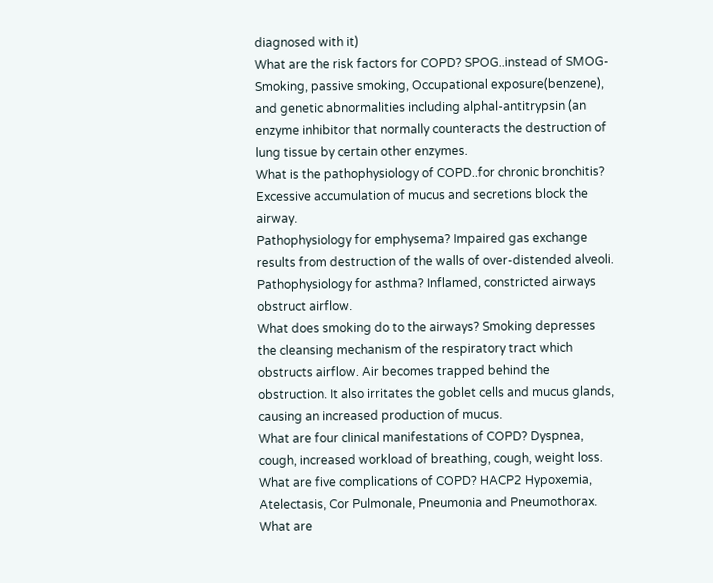diagnosed with it)
What are the risk factors for COPD? SPOG..instead of SMOG- Smoking, passive smoking, Occupational exposure(benzene), and genetic abnormalities including alphal-antitrypsin (an enzyme inhibitor that normally counteracts the destruction of lung tissue by certain other enzymes.
What is the pathophysiology of COPD..for chronic bronchitis? Excessive accumulation of mucus and secretions block the airway.
Pathophysiology for emphysema? Impaired gas exchange results from destruction of the walls of over-distended alveoli.
Pathophysiology for asthma? Inflamed, constricted airways obstruct airflow.
What does smoking do to the airways? Smoking depresses the cleansing mechanism of the respiratory tract which obstructs airflow. Air becomes trapped behind the obstruction. It also irritates the goblet cells and mucus glands, causing an increased production of mucus.
What are four clinical manifestations of COPD? Dyspnea, cough, increased workload of breathing, cough, weight loss.
What are five complications of COPD? HACP2 Hypoxemia, Atelectasis, Cor Pulmonale, Pneumonia and Pneumothorax.
What are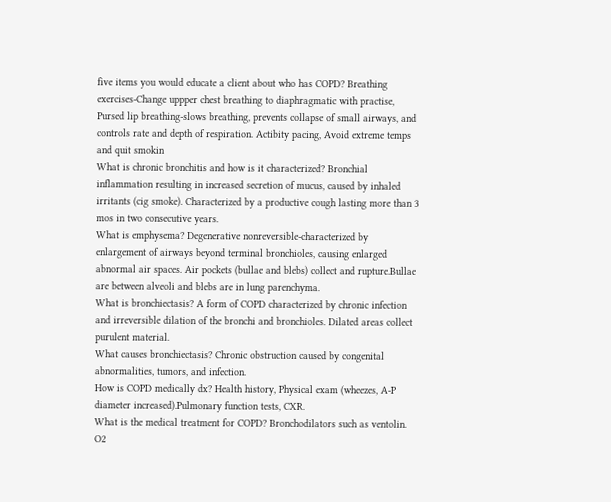five items you would educate a client about who has COPD? Breathing exercises-Change uppper chest breathing to diaphragmatic with practise, Pursed lip breathing-slows breathing, prevents collapse of small airways, and controls rate and depth of respiration. Actibity pacing, Avoid extreme temps and quit smokin
What is chronic bronchitis and how is it characterized? Bronchial inflammation resulting in increased secretion of mucus, caused by inhaled irritants (cig smoke). Characterized by a productive cough lasting more than 3 mos in two consecutive years.
What is emphysema? Degenerative nonreversible-characterized by enlargement of airways beyond terminal bronchioles, causing enlarged abnormal air spaces. Air pockets (bullae and blebs) collect and rupture.Bullae are between alveoli and blebs are in lung parenchyma.
What is bronchiectasis? A form of COPD characterized by chronic infection and irreversible dilation of the bronchi and bronchioles. Dilated areas collect purulent material.
What causes bronchiectasis? Chronic obstruction caused by congenital abnormalities, tumors, and infection.
How is COPD medically dx? Health history, Physical exam (wheezes, A-P diameter increased).Pulmonary function tests, CXR.
What is the medical treatment for COPD? Bronchodilators such as ventolin. O2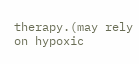therapy.(may rely on hypoxic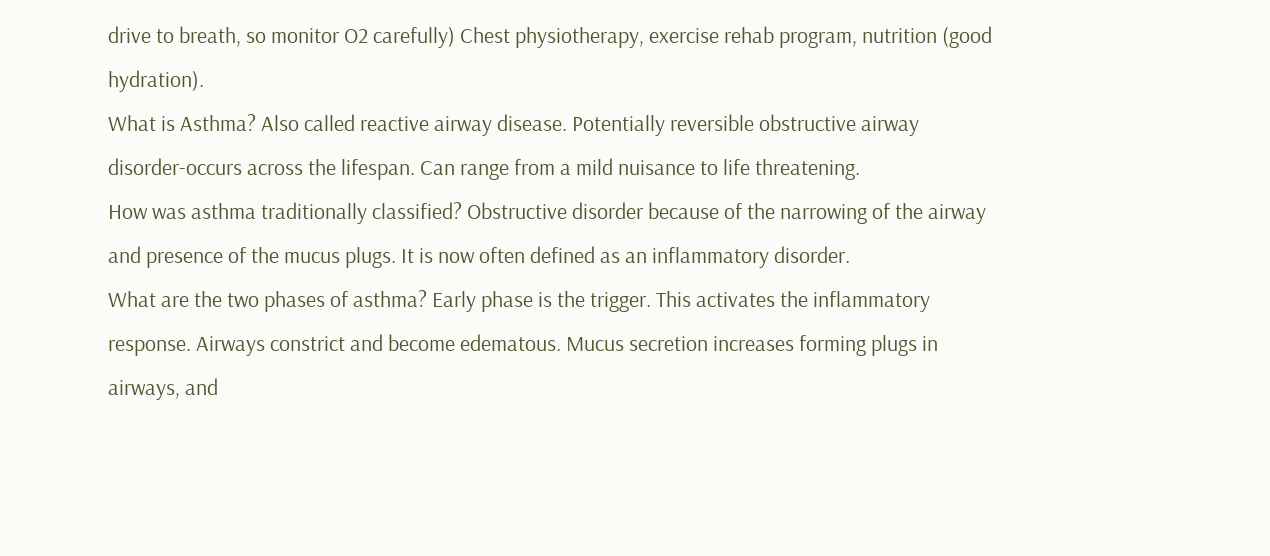drive to breath, so monitor O2 carefully) Chest physiotherapy, exercise rehab program, nutrition (good hydration).
What is Asthma? Also called reactive airway disease. Potentially reversible obstructive airway disorder-occurs across the lifespan. Can range from a mild nuisance to life threatening.
How was asthma traditionally classified? Obstructive disorder because of the narrowing of the airway and presence of the mucus plugs. It is now often defined as an inflammatory disorder.
What are the two phases of asthma? Early phase is the trigger. This activates the inflammatory response. Airways constrict and become edematous. Mucus secretion increases forming plugs in airways, and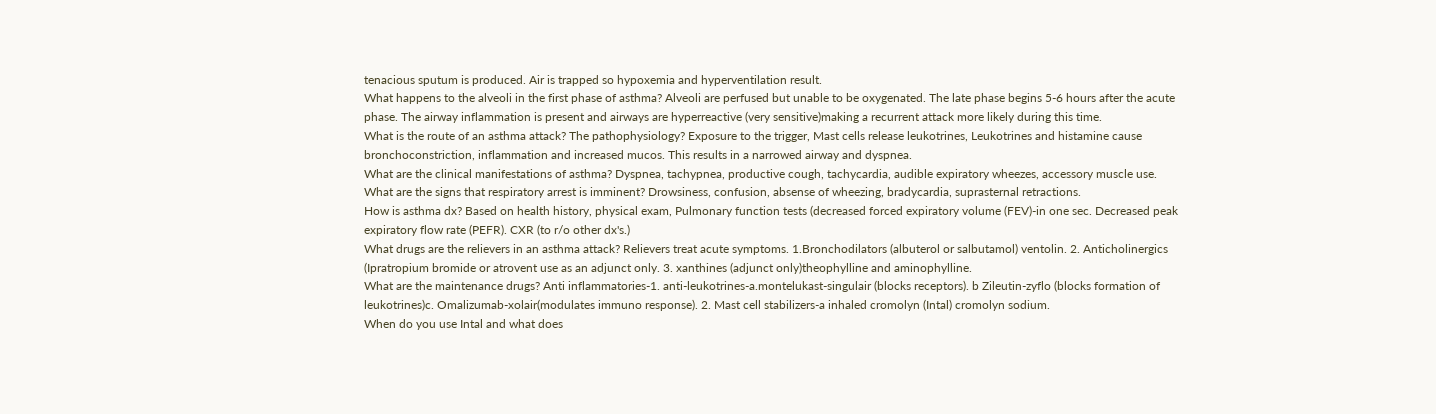tenacious sputum is produced. Air is trapped so hypoxemia and hyperventilation result.
What happens to the alveoli in the first phase of asthma? Alveoli are perfused but unable to be oxygenated. The late phase begins 5-6 hours after the acute phase. The airway inflammation is present and airways are hyperreactive (very sensitive)making a recurrent attack more likely during this time.
What is the route of an asthma attack? The pathophysiology? Exposure to the trigger, Mast cells release leukotrines, Leukotrines and histamine cause bronchoconstriction, inflammation and increased mucos. This results in a narrowed airway and dyspnea.
What are the clinical manifestations of asthma? Dyspnea, tachypnea, productive cough, tachycardia, audible expiratory wheezes, accessory muscle use.
What are the signs that respiratory arrest is imminent? Drowsiness, confusion, absense of wheezing, bradycardia, suprasternal retractions.
How is asthma dx? Based on health history, physical exam, Pulmonary function tests (decreased forced expiratory volume (FEV)-in one sec. Decreased peak expiratory flow rate (PEFR). CXR (to r/o other dx's.)
What drugs are the relievers in an asthma attack? Relievers treat acute symptoms. 1.Bronchodilators (albuterol or salbutamol) ventolin. 2. Anticholinergics (Ipratropium bromide or atrovent use as an adjunct only. 3. xanthines (adjunct only)theophylline and aminophylline.
What are the maintenance drugs? Anti inflammatories-1. anti-leukotrines-a.montelukast-singulair (blocks receptors). b Zileutin-zyflo (blocks formation of leukotrines)c. Omalizumab-xolair(modulates immuno response). 2. Mast cell stabilizers-a inhaled cromolyn (Intal) cromolyn sodium.
When do you use Intal and what does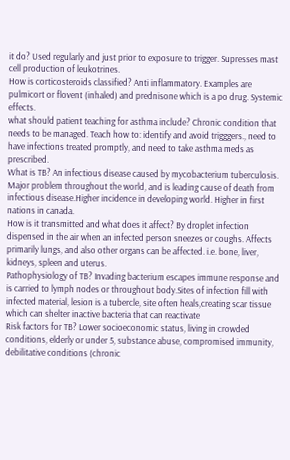it do? Used regularly and just prior to exposure to trigger. Supresses mast cell production of leukotrines.
How is corticosteroids classified? Anti inflammatory. Examples are pulmicort or flovent (inhaled) and prednisone which is a po drug. Systemic effects.
what should patient teaching for asthma include? Chronic condition that needs to be managed. Teach how to: identify and avoid trigggers., need to have infections treated promptly, and need to take asthma meds as prescribed.
What is TB? An infectious disease caused by mycobacterium tuberculosis. Major problem throughout the world, and is leading cause of death from infectious disease.Higher incidence in developing world. Higher in first nations in canada.
How is it transmitted and what does it affect? By droplet infection dispensed in the air when an infected person sneezes or coughs. Affects primarily lungs, and also other organs can be affected. i.e. bone, liver, kidneys, spleen and uterus.
Pathophysiology of TB? Invading bacterium escapes immune response and is carried to lymph nodes or throughout body.Sites of infection fill with infected material, lesion is a tubercle, site often heals,creating scar tissue which can shelter inactive bacteria that can reactivate
Risk factors for TB? Lower socioeconomic status, living in crowded conditions, elderly or under 5, substance abuse, compromised immunity, debilitative conditions (chronic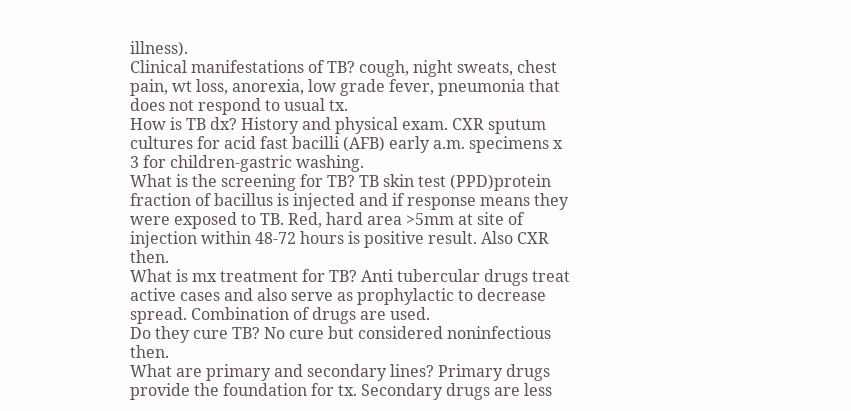illness).
Clinical manifestations of TB? cough, night sweats, chest pain, wt loss, anorexia, low grade fever, pneumonia that does not respond to usual tx.
How is TB dx? History and physical exam. CXR sputum cultures for acid fast bacilli (AFB) early a.m. specimens x 3 for children-gastric washing.
What is the screening for TB? TB skin test (PPD)protein fraction of bacillus is injected and if response means they were exposed to TB. Red, hard area >5mm at site of injection within 48-72 hours is positive result. Also CXR then.
What is mx treatment for TB? Anti tubercular drugs treat active cases and also serve as prophylactic to decrease spread. Combination of drugs are used.
Do they cure TB? No cure but considered noninfectious then.
What are primary and secondary lines? Primary drugs provide the foundation for tx. Secondary drugs are less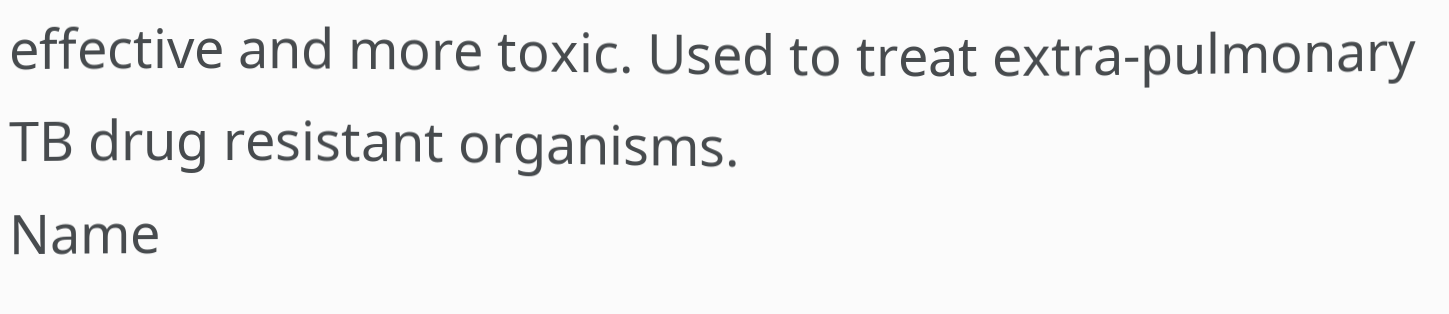effective and more toxic. Used to treat extra-pulmonary TB drug resistant organisms.
Name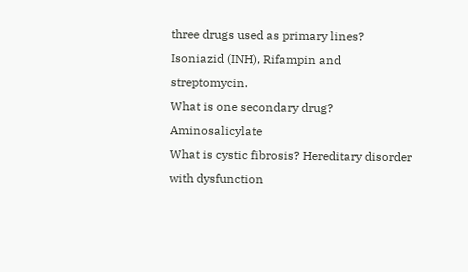three drugs used as primary lines? Isoniazid (INH), Rifampin and streptomycin.
What is one secondary drug? Aminosalicylate
What is cystic fibrosis? Hereditary disorder with dysfunction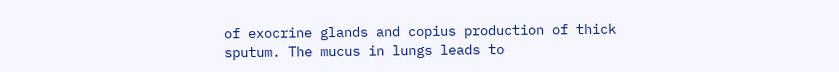of exocrine glands and copius production of thick sputum. The mucus in lungs leads to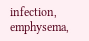infection, emphysema,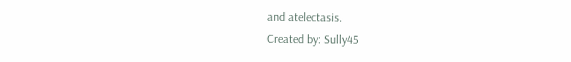and atelectasis.
Created by: Sully45